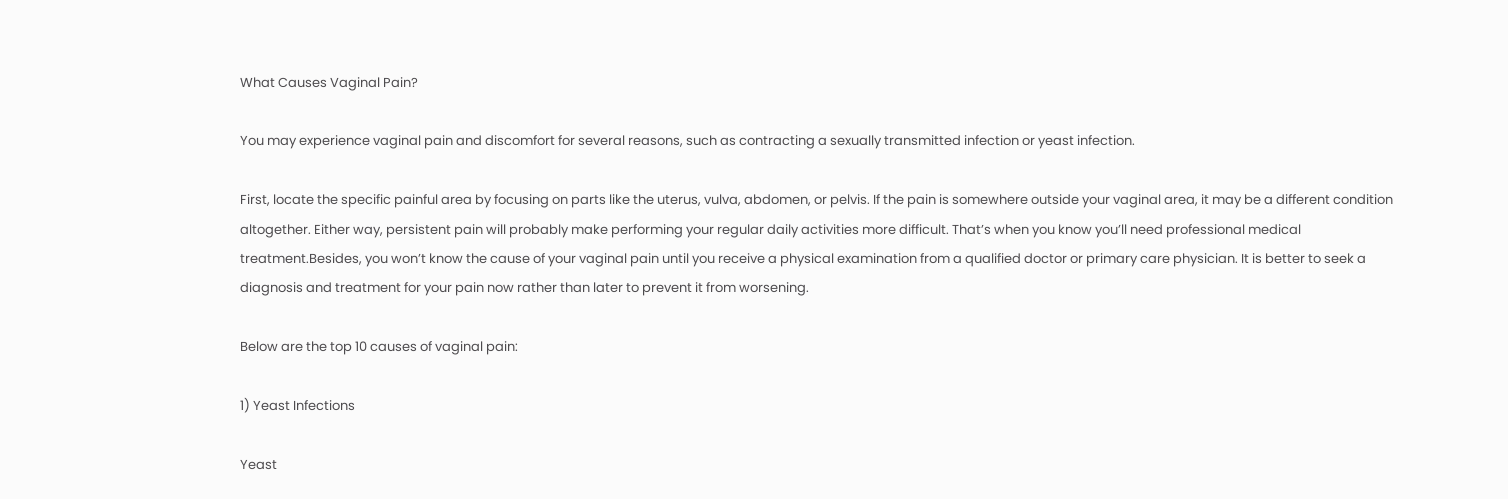What Causes Vaginal Pain?

You may experience vaginal pain and discomfort for several reasons, such as contracting a sexually transmitted infection or yeast infection.

First, locate the specific painful area by focusing on parts like the uterus, vulva, abdomen, or pelvis. If the pain is somewhere outside your vaginal area, it may be a different condition altogether. Either way, persistent pain will probably make performing your regular daily activities more difficult. That’s when you know you’ll need professional medical treatment.Besides, you won’t know the cause of your vaginal pain until you receive a physical examination from a qualified doctor or primary care physician. It is better to seek a diagnosis and treatment for your pain now rather than later to prevent it from worsening.

Below are the top 10 causes of vaginal pain:

1) Yeast Infections

Yeast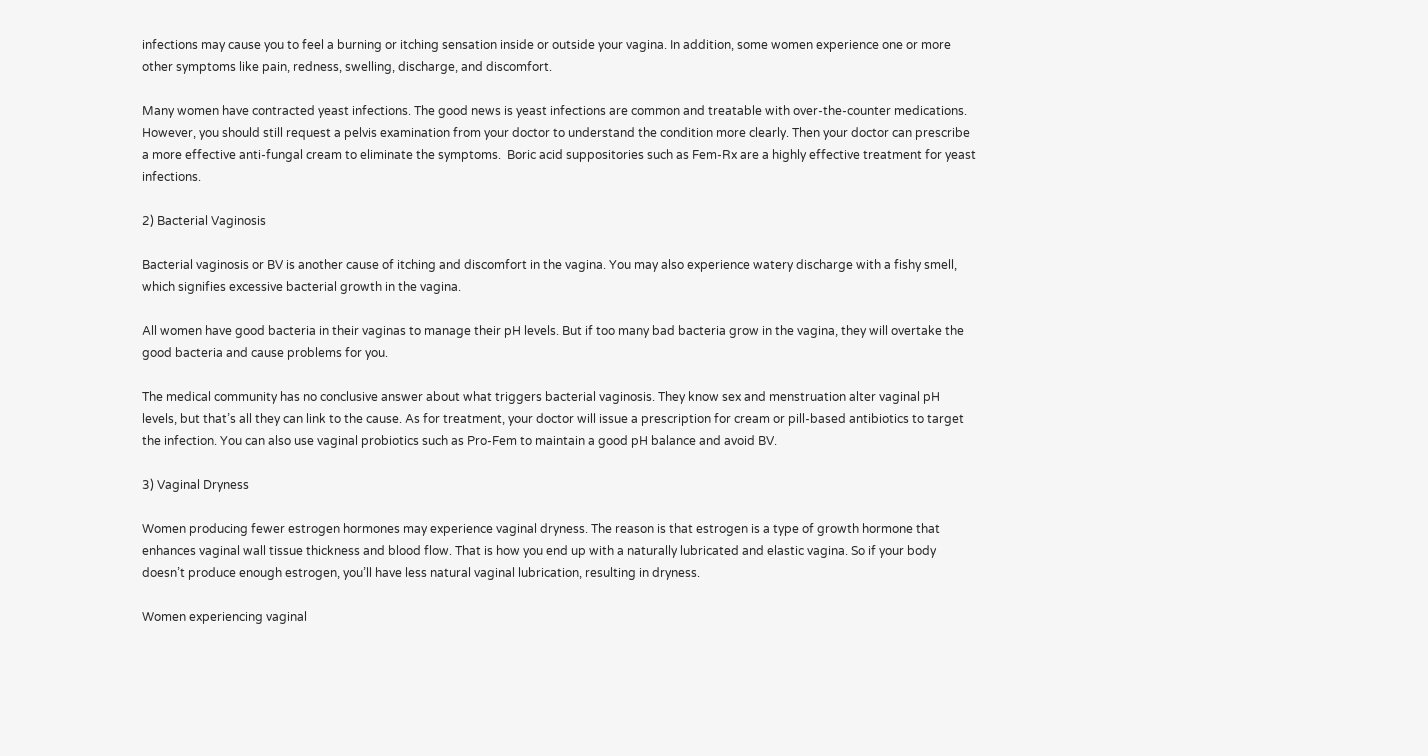infections may cause you to feel a burning or itching sensation inside or outside your vagina. In addition, some women experience one or more other symptoms like pain, redness, swelling, discharge, and discomfort.

Many women have contracted yeast infections. The good news is yeast infections are common and treatable with over-the-counter medications. However, you should still request a pelvis examination from your doctor to understand the condition more clearly. Then your doctor can prescribe a more effective anti-fungal cream to eliminate the symptoms.  Boric acid suppositories such as Fem-Rx are a highly effective treatment for yeast infections.

2) Bacterial Vaginosis

Bacterial vaginosis or BV is another cause of itching and discomfort in the vagina. You may also experience watery discharge with a fishy smell, which signifies excessive bacterial growth in the vagina.

All women have good bacteria in their vaginas to manage their pH levels. But if too many bad bacteria grow in the vagina, they will overtake the good bacteria and cause problems for you.

The medical community has no conclusive answer about what triggers bacterial vaginosis. They know sex and menstruation alter vaginal pH levels, but that’s all they can link to the cause. As for treatment, your doctor will issue a prescription for cream or pill-based antibiotics to target the infection. You can also use vaginal probiotics such as Pro-Fem to maintain a good pH balance and avoid BV.

3) Vaginal Dryness

Women producing fewer estrogen hormones may experience vaginal dryness. The reason is that estrogen is a type of growth hormone that enhances vaginal wall tissue thickness and blood flow. That is how you end up with a naturally lubricated and elastic vagina. So if your body doesn’t produce enough estrogen, you’ll have less natural vaginal lubrication, resulting in dryness.

Women experiencing vaginal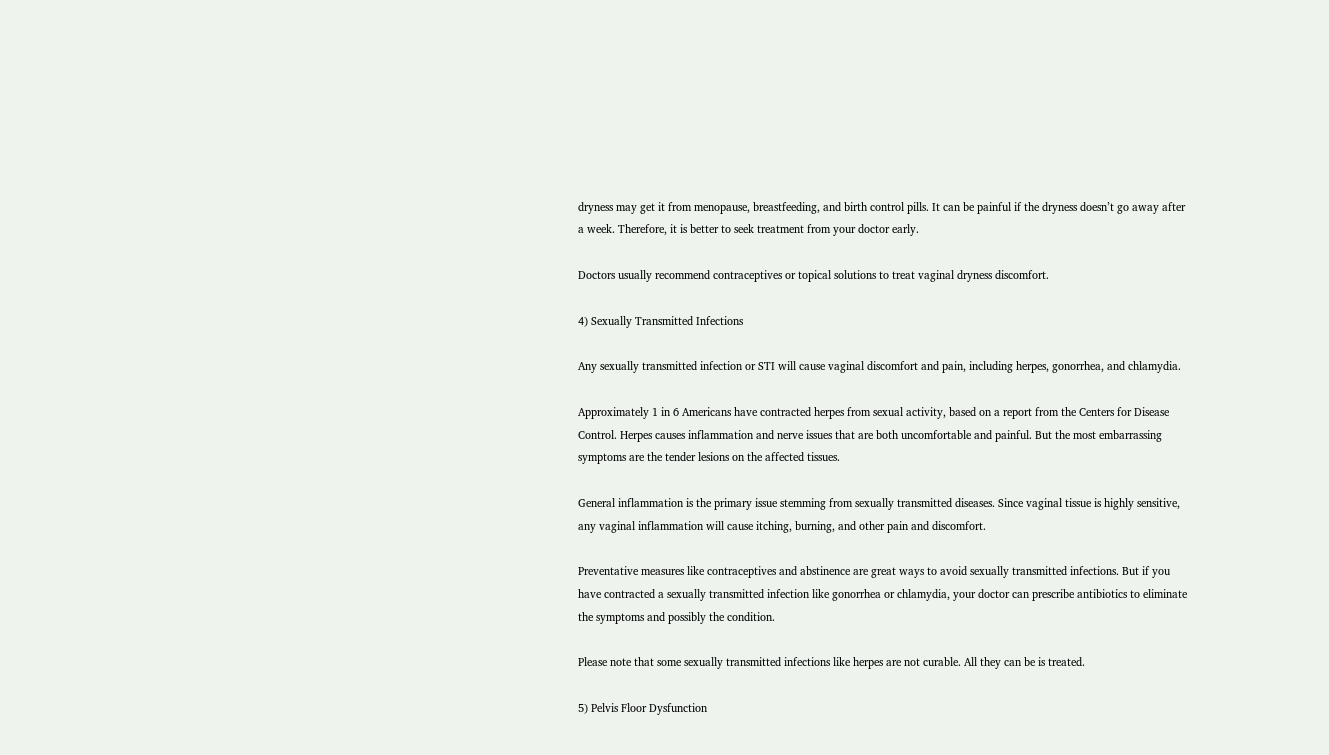dryness may get it from menopause, breastfeeding, and birth control pills. It can be painful if the dryness doesn’t go away after a week. Therefore, it is better to seek treatment from your doctor early.

Doctors usually recommend contraceptives or topical solutions to treat vaginal dryness discomfort.

4) Sexually Transmitted Infections

Any sexually transmitted infection or STI will cause vaginal discomfort and pain, including herpes, gonorrhea, and chlamydia.

Approximately 1 in 6 Americans have contracted herpes from sexual activity, based on a report from the Centers for Disease Control. Herpes causes inflammation and nerve issues that are both uncomfortable and painful. But the most embarrassing symptoms are the tender lesions on the affected tissues.

General inflammation is the primary issue stemming from sexually transmitted diseases. Since vaginal tissue is highly sensitive, any vaginal inflammation will cause itching, burning, and other pain and discomfort.

Preventative measures like contraceptives and abstinence are great ways to avoid sexually transmitted infections. But if you have contracted a sexually transmitted infection like gonorrhea or chlamydia, your doctor can prescribe antibiotics to eliminate the symptoms and possibly the condition.

Please note that some sexually transmitted infections like herpes are not curable. All they can be is treated.

5) Pelvis Floor Dysfunction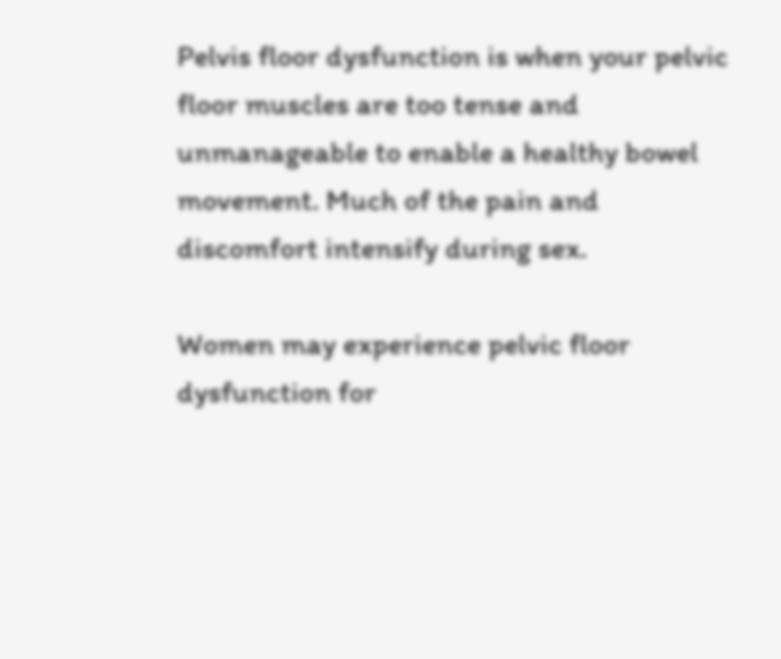Pelvis floor dysfunction is when your pelvic floor muscles are too tense and unmanageable to enable a healthy bowel movement. Much of the pain and discomfort intensify during sex.

Women may experience pelvic floor dysfunction for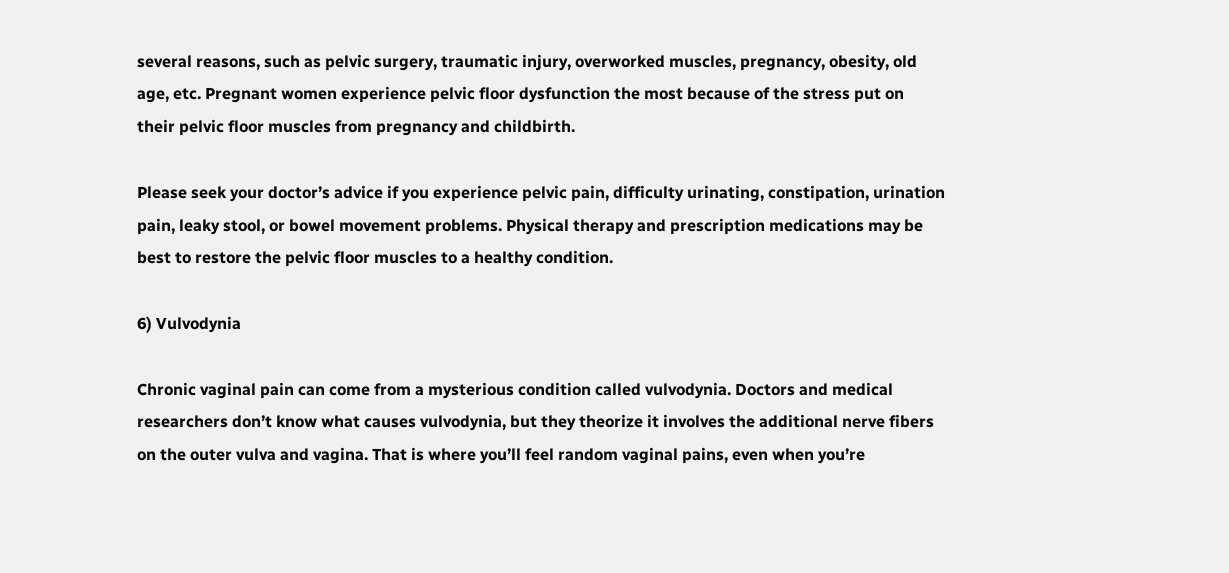several reasons, such as pelvic surgery, traumatic injury, overworked muscles, pregnancy, obesity, old age, etc. Pregnant women experience pelvic floor dysfunction the most because of the stress put on their pelvic floor muscles from pregnancy and childbirth.

Please seek your doctor’s advice if you experience pelvic pain, difficulty urinating, constipation, urination pain, leaky stool, or bowel movement problems. Physical therapy and prescription medications may be best to restore the pelvic floor muscles to a healthy condition.

6) Vulvodynia

Chronic vaginal pain can come from a mysterious condition called vulvodynia. Doctors and medical researchers don’t know what causes vulvodynia, but they theorize it involves the additional nerve fibers on the outer vulva and vagina. That is where you’ll feel random vaginal pains, even when you’re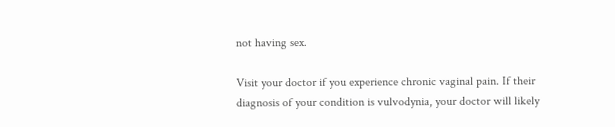not having sex.

Visit your doctor if you experience chronic vaginal pain. If their diagnosis of your condition is vulvodynia, your doctor will likely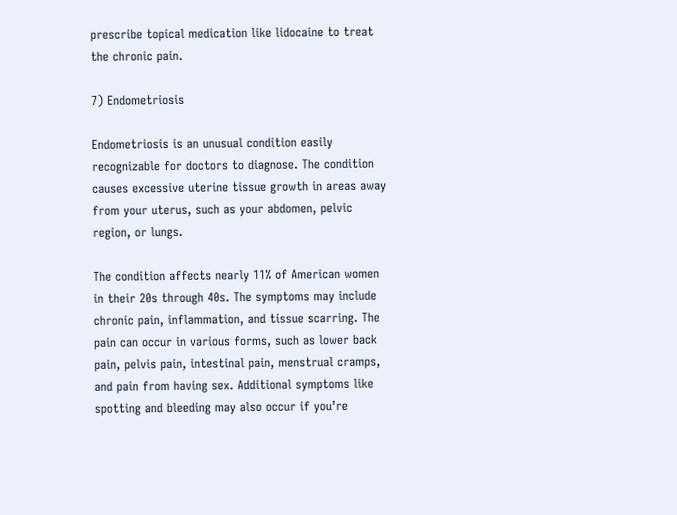prescribe topical medication like lidocaine to treat the chronic pain.

7) Endometriosis

Endometriosis is an unusual condition easily recognizable for doctors to diagnose. The condition causes excessive uterine tissue growth in areas away from your uterus, such as your abdomen, pelvic region, or lungs.

The condition affects nearly 11% of American women in their 20s through 40s. The symptoms may include chronic pain, inflammation, and tissue scarring. The pain can occur in various forms, such as lower back pain, pelvis pain, intestinal pain, menstrual cramps, and pain from having sex. Additional symptoms like spotting and bleeding may also occur if you’re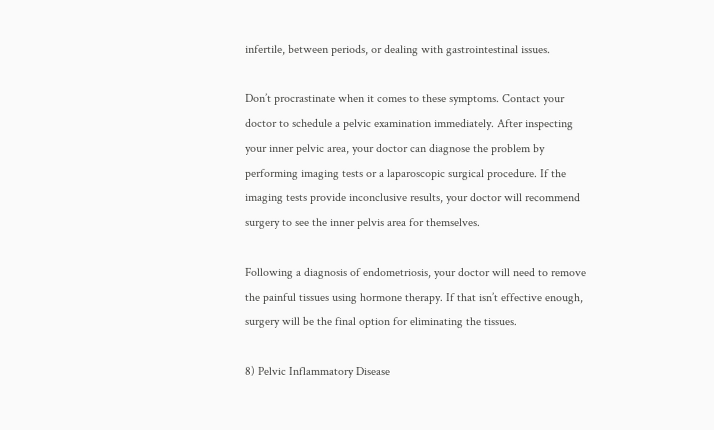infertile, between periods, or dealing with gastrointestinal issues.

Don’t procrastinate when it comes to these symptoms. Contact your doctor to schedule a pelvic examination immediately. After inspecting your inner pelvic area, your doctor can diagnose the problem by performing imaging tests or a laparoscopic surgical procedure. If the imaging tests provide inconclusive results, your doctor will recommend surgery to see the inner pelvis area for themselves.

Following a diagnosis of endometriosis, your doctor will need to remove the painful tissues using hormone therapy. If that isn’t effective enough, surgery will be the final option for eliminating the tissues.

8) Pelvic Inflammatory Disease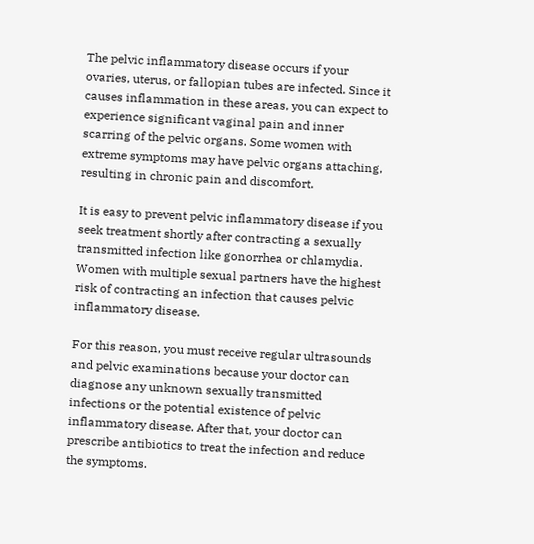The pelvic inflammatory disease occurs if your ovaries, uterus, or fallopian tubes are infected. Since it causes inflammation in these areas, you can expect to experience significant vaginal pain and inner scarring of the pelvic organs. Some women with extreme symptoms may have pelvic organs attaching, resulting in chronic pain and discomfort.

It is easy to prevent pelvic inflammatory disease if you seek treatment shortly after contracting a sexually transmitted infection like gonorrhea or chlamydia. Women with multiple sexual partners have the highest risk of contracting an infection that causes pelvic inflammatory disease.

For this reason, you must receive regular ultrasounds and pelvic examinations because your doctor can diagnose any unknown sexually transmitted infections or the potential existence of pelvic inflammatory disease. After that, your doctor can prescribe antibiotics to treat the infection and reduce the symptoms.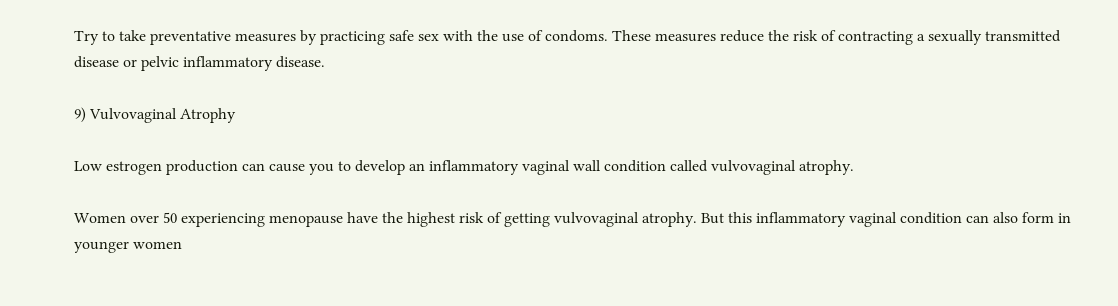Try to take preventative measures by practicing safe sex with the use of condoms. These measures reduce the risk of contracting a sexually transmitted disease or pelvic inflammatory disease.

9) Vulvovaginal Atrophy

Low estrogen production can cause you to develop an inflammatory vaginal wall condition called vulvovaginal atrophy.

Women over 50 experiencing menopause have the highest risk of getting vulvovaginal atrophy. But this inflammatory vaginal condition can also form in younger women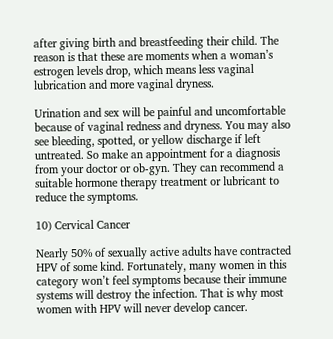after giving birth and breastfeeding their child. The reason is that these are moments when a woman’s estrogen levels drop, which means less vaginal lubrication and more vaginal dryness.

Urination and sex will be painful and uncomfortable because of vaginal redness and dryness. You may also see bleeding, spotted, or yellow discharge if left untreated. So make an appointment for a diagnosis from your doctor or ob-gyn. They can recommend a suitable hormone therapy treatment or lubricant to reduce the symptoms.

10) Cervical Cancer

Nearly 50% of sexually active adults have contracted HPV of some kind. Fortunately, many women in this category won’t feel symptoms because their immune systems will destroy the infection. That is why most women with HPV will never develop cancer.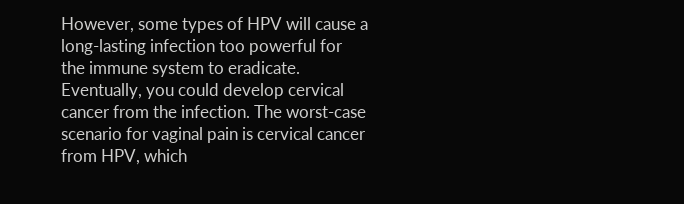However, some types of HPV will cause a long-lasting infection too powerful for the immune system to eradicate. Eventually, you could develop cervical cancer from the infection. The worst-case scenario for vaginal pain is cervical cancer from HPV, which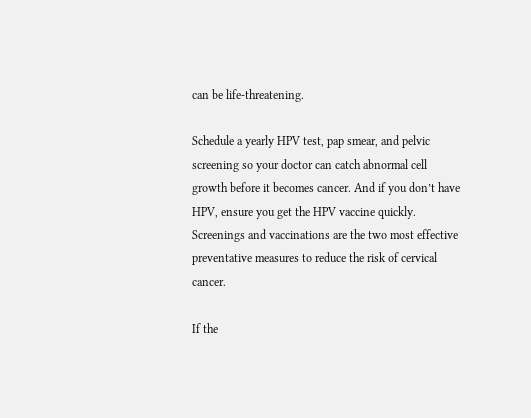can be life-threatening.

Schedule a yearly HPV test, pap smear, and pelvic screening so your doctor can catch abnormal cell growth before it becomes cancer. And if you don’t have HPV, ensure you get the HPV vaccine quickly. Screenings and vaccinations are the two most effective preventative measures to reduce the risk of cervical cancer.

If the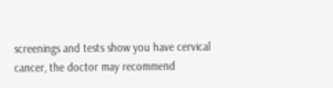screenings and tests show you have cervical cancer, the doctor may recommend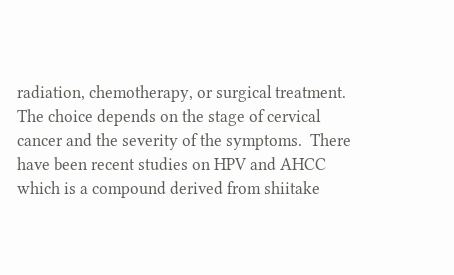radiation, chemotherapy, or surgical treatment. The choice depends on the stage of cervical cancer and the severity of the symptoms.  There have been recent studies on HPV and AHCC which is a compound derived from shiitake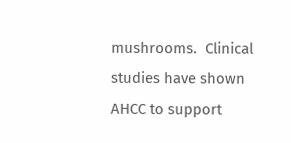mushrooms.  Clinical studies have shown AHCC to support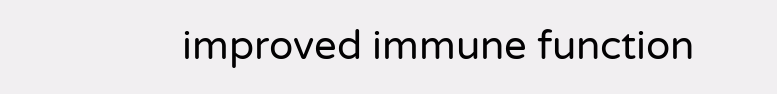improved immune function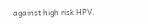against high risk HPV.